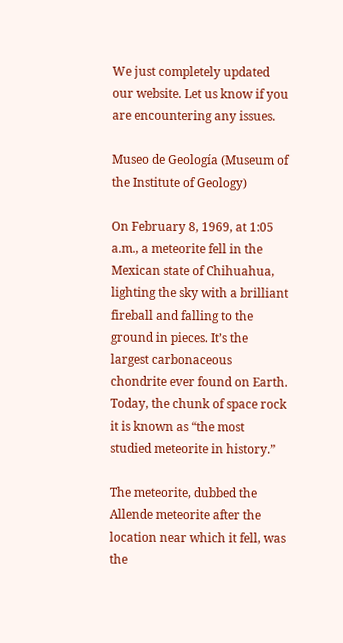We just completely updated our website. Let us know if you are encountering any issues.

Museo de Geología (Museum of the Institute of Geology)

On February 8, 1969, at 1:05 a.m., a meteorite fell in the Mexican state of Chihuahua, lighting the sky with a brilliant fireball and falling to the ground in pieces. It’s the largest carbonaceous chondrite ever found on Earth. Today, the chunk of space rock it is known as “the most studied meteorite in history.”

The meteorite, dubbed the Allende meteorite after the location near which it fell, was the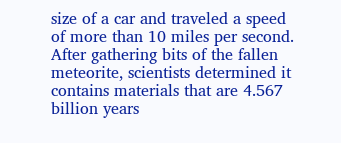size of a car and traveled a speed of more than 10 miles per second. After gathering bits of the fallen meteorite, scientists determined it contains materials that are 4.567 billion years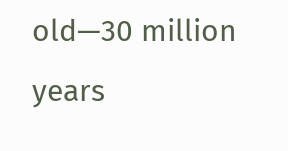old—30 million years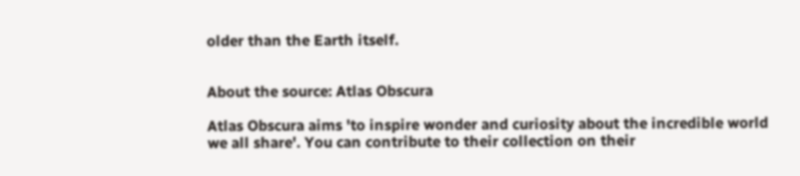older than the Earth itself.


About the source: Atlas Obscura

Atlas Obscura aims 'to inspire wonder and curiosity about the incredible world we all share'. You can contribute to their collection on their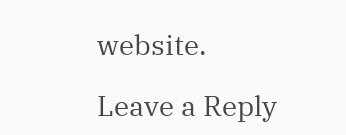website.

Leave a Reply